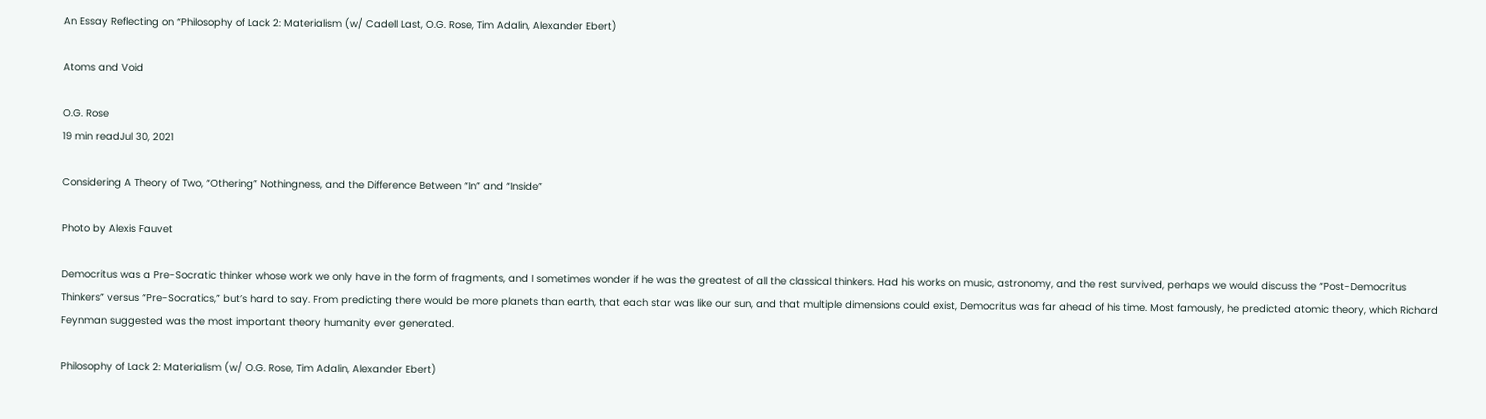An Essay Reflecting on “Philosophy of Lack 2: Materialism (w/ Cadell Last, O.G. Rose, Tim Adalin, Alexander Ebert)

Atoms and Void

O.G. Rose
19 min readJul 30, 2021

Considering A Theory of Two, “Othering” Nothingness, and the Difference Between “In” and “Inside”

Photo by Alexis Fauvet

Democritus was a Pre-Socratic thinker whose work we only have in the form of fragments, and I sometimes wonder if he was the greatest of all the classical thinkers. Had his works on music, astronomy, and the rest survived, perhaps we would discuss the “Post-Democritus Thinkers” versus “Pre-Socratics,” but’s hard to say. From predicting there would be more planets than earth, that each star was like our sun, and that multiple dimensions could exist, Democritus was far ahead of his time. Most famously, he predicted atomic theory, which Richard Feynman suggested was the most important theory humanity ever generated.

Philosophy of Lack 2: Materialism (w/ O.G. Rose, Tim Adalin, Alexander Ebert)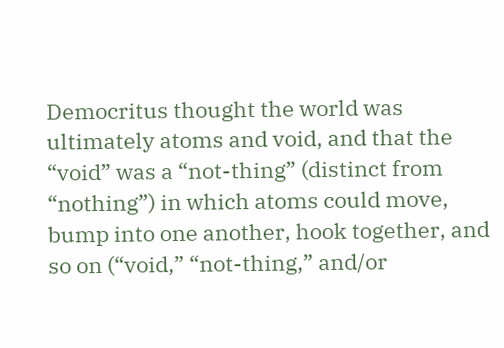Democritus thought the world was ultimately atoms and void, and that the “void” was a “not-thing” (distinct from “nothing”) in which atoms could move, bump into one another, hook together, and so on (“void,” “not-thing,” and/or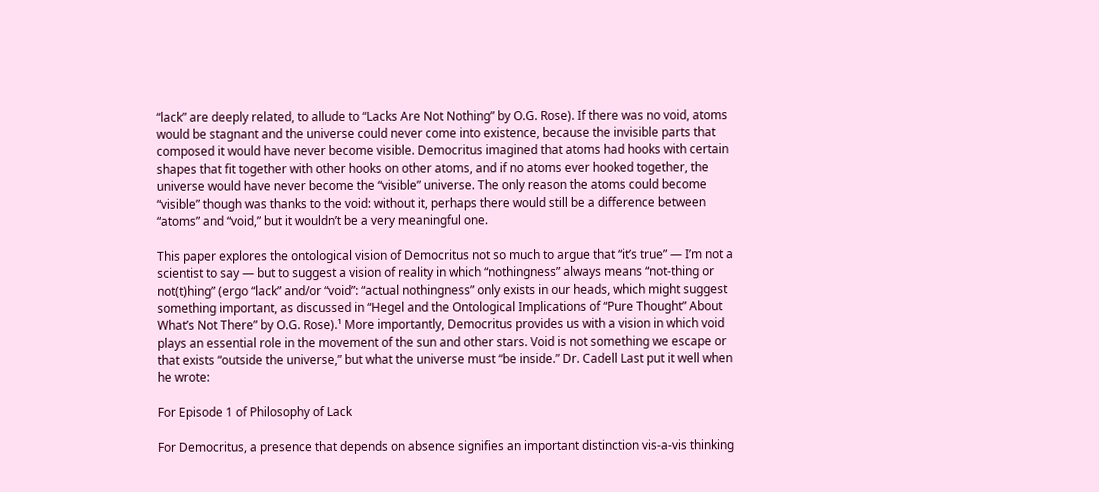“lack” are deeply related, to allude to “Lacks Are Not Nothing” by O.G. Rose). If there was no void, atoms would be stagnant and the universe could never come into existence, because the invisible parts that composed it would have never become visible. Democritus imagined that atoms had hooks with certain shapes that fit together with other hooks on other atoms, and if no atoms ever hooked together, the universe would have never become the “visible” universe. The only reason the atoms could become “visible” though was thanks to the void: without it, perhaps there would still be a difference between “atoms” and “void,” but it wouldn’t be a very meaningful one.

This paper explores the ontological vision of Democritus not so much to argue that “it’s true” — I’m not a scientist to say — but to suggest a vision of reality in which “nothingness” always means “not-thing or not(t)hing” (ergo “lack” and/or “void”: “actual nothingness” only exists in our heads, which might suggest something important, as discussed in “Hegel and the Ontological Implications of “Pure Thought” About What’s Not There” by O.G. Rose).¹ More importantly, Democritus provides us with a vision in which void plays an essential role in the movement of the sun and other stars. Void is not something we escape or that exists “outside the universe,” but what the universe must “be inside.” Dr. Cadell Last put it well when he wrote:

For Episode 1 of Philosophy of Lack

For Democritus, a presence that depends on absence signifies an important distinction vis-a-vis thinking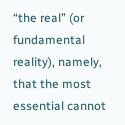“the real” (or fundamental reality), namely, that the most essential cannot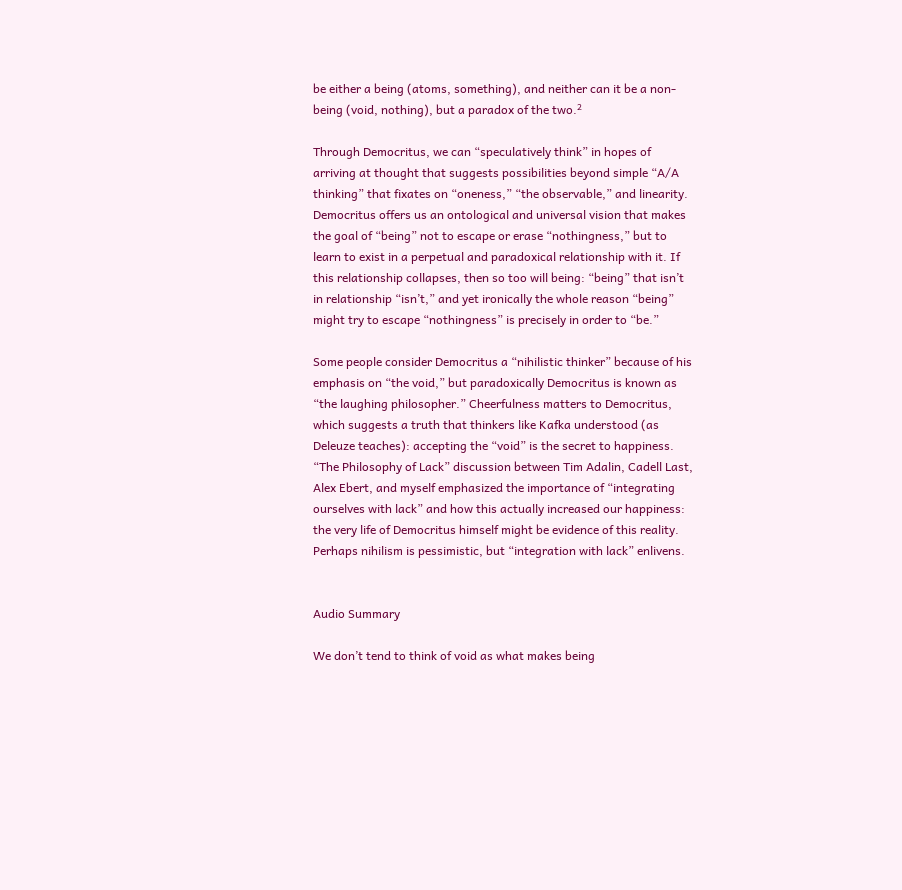be either a being (atoms, something), and neither can it be a non-being (void, nothing), but a paradox of the two.²

Through Democritus, we can “speculatively think” in hopes of arriving at thought that suggests possibilities beyond simple “A/A thinking” that fixates on “oneness,” “the observable,” and linearity. Democritus offers us an ontological and universal vision that makes the goal of “being” not to escape or erase “nothingness,” but to learn to exist in a perpetual and paradoxical relationship with it. If this relationship collapses, then so too will being: “being” that isn’t in relationship “isn’t,” and yet ironically the whole reason “being” might try to escape “nothingness” is precisely in order to “be.”

Some people consider Democritus a “nihilistic thinker” because of his emphasis on “the void,” but paradoxically Democritus is known as “the laughing philosopher.” Cheerfulness matters to Democritus, which suggests a truth that thinkers like Kafka understood (as Deleuze teaches): accepting the “void” is the secret to happiness. “The Philosophy of Lack” discussion between Tim Adalin, Cadell Last, Alex Ebert, and myself emphasized the importance of “integrating ourselves with lack” and how this actually increased our happiness: the very life of Democritus himself might be evidence of this reality. Perhaps nihilism is pessimistic, but “integration with lack” enlivens.


Audio Summary

We don’t tend to think of void as what makes being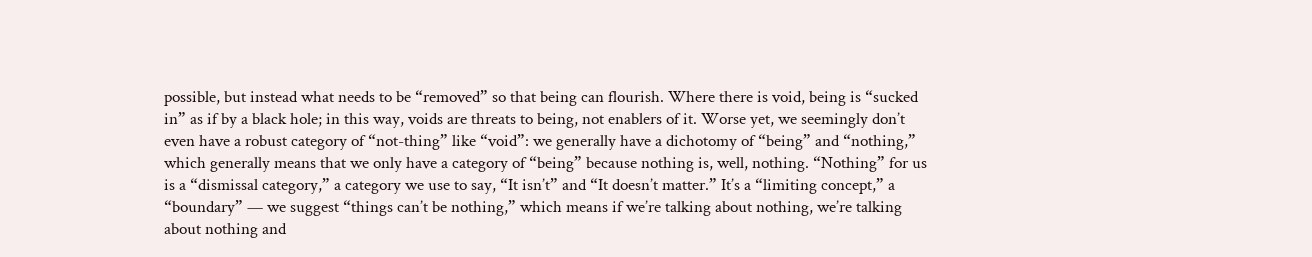possible, but instead what needs to be “removed” so that being can flourish. Where there is void, being is “sucked in” as if by a black hole; in this way, voids are threats to being, not enablers of it. Worse yet, we seemingly don’t even have a robust category of “not-thing” like “void”: we generally have a dichotomy of “being” and “nothing,” which generally means that we only have a category of “being” because nothing is, well, nothing. “Nothing” for us is a “dismissal category,” a category we use to say, “It isn’t” and “It doesn’t matter.” It’s a “limiting concept,” a “boundary” — we suggest “things can’t be nothing,” which means if we’re talking about nothing, we’re talking about nothing and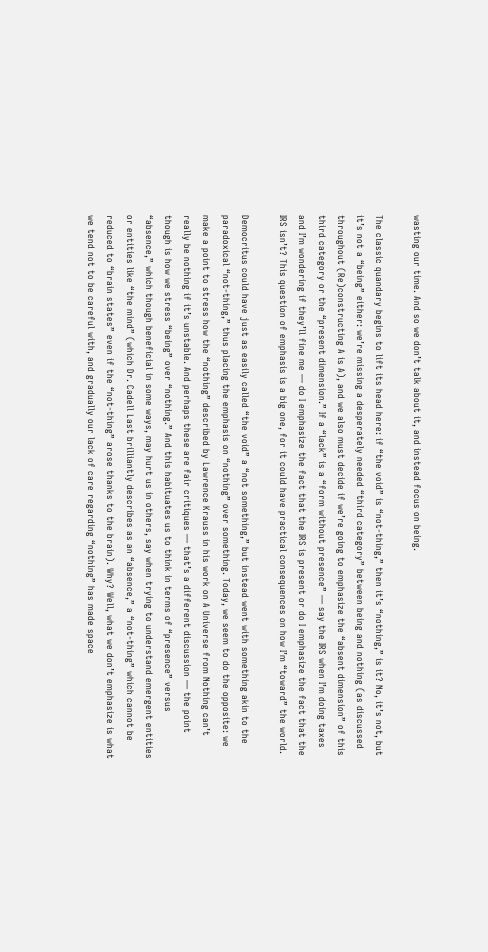wasting our time. And so we don’t talk about it, and instead focus on being.

The classic quandary begins to lift its head here: if “the void” is “not-thing,” then it’s “nothing,” is it? No, it’s not, but it’s not a “being” either: we’re missing a desperately needed “third category” between being and nothing (as discussed throughout (Re)constructing A is A), and we also must decide if we’re going to emphasize the “absent dimension” of this third category or the “present dimension.” If a “lack” is a “form without presence” — say the IRS when I’m doing taxes and I’m wondering if they’ll fine me — do I emphasize the fact that the IRS is present or do I emphasize the fact that the IRS isn’t? This question of emphasis is a big one, for it could have practical consequences on how I’m “toward” the world.

Democritus could have just as easily called “the void” a “not something,” but instead went with something akin to the paradoxical “not-thing,” thus placing the emphasis on “nothing” over something. Today, we seem to do the opposite: we make a point to stress how the “nothing” described by Lawrence Krauss in his work on A Universe from Nothing can’t really be nothing if it’s unstable. And perhaps these are fair critiques — that’s a different discussion — the point though is how we stress “being” over “nothing.” And this habituates us to think in terms of “presence” versus “absence,” which though beneficial in some ways, may hurt us in others, say when trying to understand emergent entities or entities like “the mind” (which Dr. Cadell Last brilliantly describes as an “absence,” a “not-thing” which cannot be reduced to “brain states” even if the “not-thing” arose thanks to the brain). Why? Well, what we don’t emphasize is what we tend not to be careful with, and gradually our lack of care regarding “nothing” has made space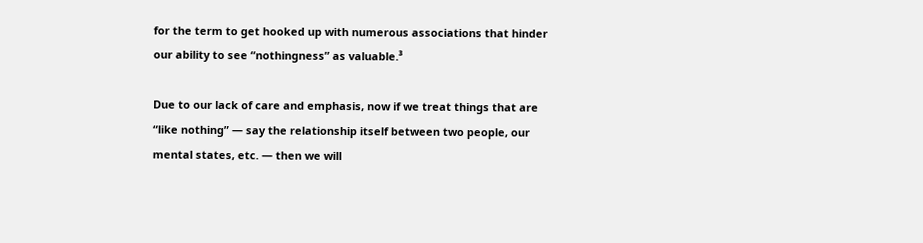for the term to get hooked up with numerous associations that hinder our ability to see “nothingness” as valuable.³

Due to our lack of care and emphasis, now if we treat things that are “like nothing” — say the relationship itself between two people, our mental states, etc. — then we will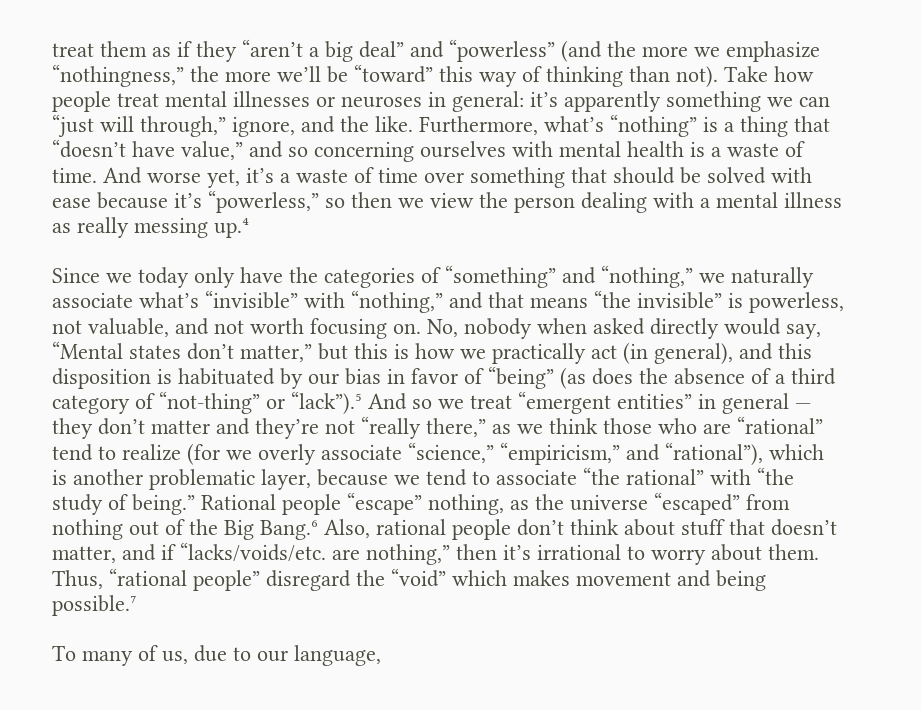treat them as if they “aren’t a big deal” and “powerless” (and the more we emphasize “nothingness,” the more we’ll be “toward” this way of thinking than not). Take how people treat mental illnesses or neuroses in general: it’s apparently something we can “just will through,” ignore, and the like. Furthermore, what’s “nothing” is a thing that “doesn’t have value,” and so concerning ourselves with mental health is a waste of time. And worse yet, it’s a waste of time over something that should be solved with ease because it’s “powerless,” so then we view the person dealing with a mental illness as really messing up.⁴

Since we today only have the categories of “something” and “nothing,” we naturally associate what’s “invisible” with “nothing,” and that means “the invisible” is powerless, not valuable, and not worth focusing on. No, nobody when asked directly would say, “Mental states don’t matter,” but this is how we practically act (in general), and this disposition is habituated by our bias in favor of “being” (as does the absence of a third category of “not-thing” or “lack”).⁵ And so we treat “emergent entities” in general — they don’t matter and they’re not “really there,” as we think those who are “rational” tend to realize (for we overly associate “science,” “empiricism,” and “rational”), which is another problematic layer, because we tend to associate “the rational” with “the study of being.” Rational people “escape” nothing, as the universe “escaped” from nothing out of the Big Bang.⁶ Also, rational people don’t think about stuff that doesn’t matter, and if “lacks/voids/etc. are nothing,” then it’s irrational to worry about them. Thus, “rational people” disregard the “void” which makes movement and being possible.⁷

To many of us, due to our language,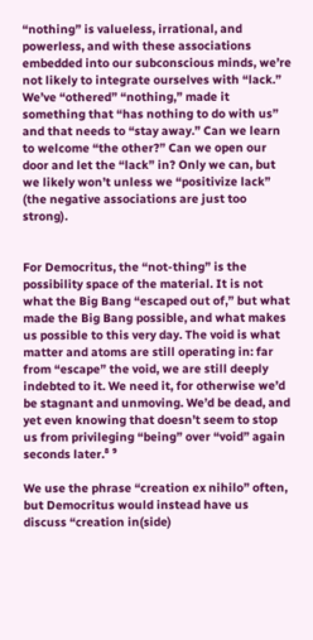“nothing” is valueless, irrational, and powerless, and with these associations embedded into our subconscious minds, we’re not likely to integrate ourselves with “lack.” We’ve “othered” “nothing,” made it something that “has nothing to do with us” and that needs to “stay away.” Can we learn to welcome “the other?” Can we open our door and let the “lack” in? Only we can, but we likely won’t unless we “positivize lack” (the negative associations are just too strong).


For Democritus, the “not-thing” is the possibility space of the material. It is not what the Big Bang “escaped out of,” but what made the Big Bang possible, and what makes us possible to this very day. The void is what matter and atoms are still operating in: far from “escape” the void, we are still deeply indebted to it. We need it, for otherwise we’d be stagnant and unmoving. We’d be dead, and yet even knowing that doesn’t seem to stop us from privileging “being” over “void” again seconds later.⁸ ⁹

We use the phrase “creation ex nihilo” often, but Democritus would instead have us discuss “creation in(side)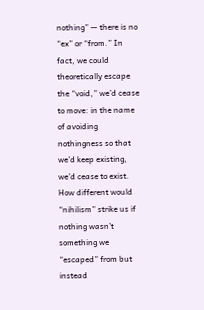nothing” — there is no “ex” or “from.” In fact, we could theoretically escape the “void,” we’d cease to move: in the name of avoiding nothingness so that we’d keep existing, we’d cease to exist. How different would “nihilism” strike us if nothing wasn’t something we “escaped” from but instead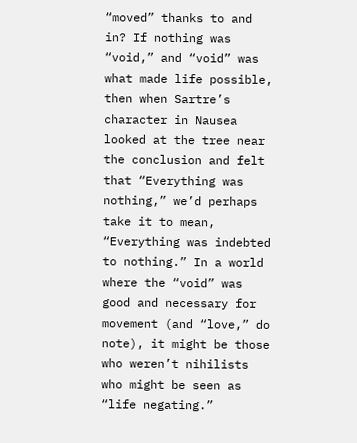“moved” thanks to and in? If nothing was “void,” and “void” was what made life possible, then when Sartre’s character in Nausea looked at the tree near the conclusion and felt that “Everything was nothing,” we’d perhaps take it to mean, “Everything was indebted to nothing.” In a world where the “void” was good and necessary for movement (and “love,” do note), it might be those who weren’t nihilists who might be seen as “life negating.”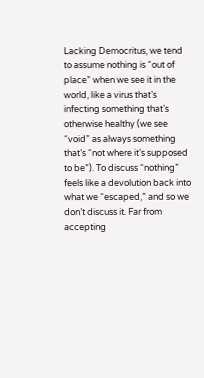Lacking Democritus, we tend to assume nothing is “out of place” when we see it in the world, like a virus that’s infecting something that’s otherwise healthy (we see “void” as always something that’s “not where it’s supposed to be”). To discuss “nothing” feels like a devolution back into what we “escaped,” and so we don’t discuss it. Far from accepting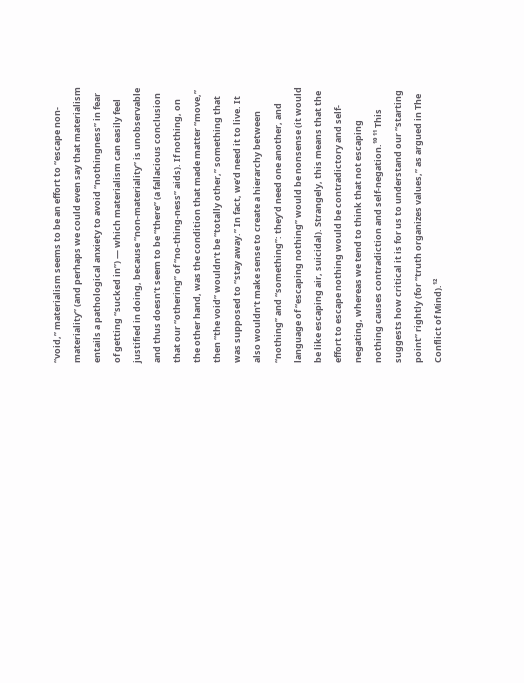“void,” materialism seems to be an effort to “escape non-materiality” (and perhaps we could even say that materialism entails a pathological anxiety to avoid “nothingness” in fear of getting “sucked in”) — which materialism can easily feel justified in doing, because “non-materiality” is unobservable and thus doesn’t seem to be “there” (a fallacious conclusion that our “othering” of “no-thing-ness” aids). If nothing, on the other hand, was the condition that made matter “move,” then “the void” wouldn’t be “totally other,” something that was supposed to “stay away.” In fact, we’d need it to live. It also wouldn’t make sense to create a hierarchy between “nothing” and “something”: they’d need one another, and language of “escaping nothing” would be nonsense (it would be like escaping air, suicidal). Strangely, this means that the effort to escape nothing would be contradictory and self-negating, whereas we tend to think that not escaping nothing causes contradiction and self-negation.¹⁰ ¹¹ This suggests how critical it is for us to understand our “starting point” rightly (for “truth organizes values,” as argued in The Conflict of Mind).¹²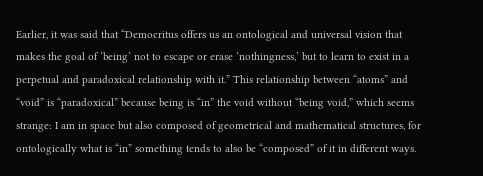Earlier, it was said that “Democritus offers us an ontological and universal vision that makes the goal of ‘being’ not to escape or erase ‘nothingness,’ but to learn to exist in a perpetual and paradoxical relationship with it.” This relationship between “atoms” and “void” is “paradoxical” because being is “in” the void without “being void,” which seems strange: I am in space but also composed of geometrical and mathematical structures, for ontologically what is “in” something tends to also be “composed” of it in different ways.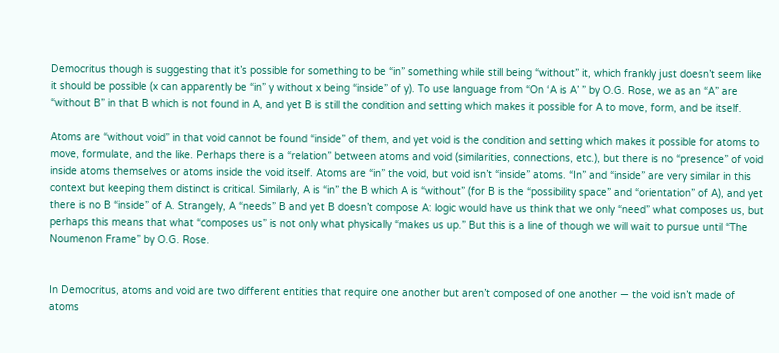Democritus though is suggesting that it’s possible for something to be “in” something while still being “without” it, which frankly just doesn’t seem like it should be possible (x can apparently be “in” y without x being “inside” of y). To use language from “On ‘A is A’ ” by O.G. Rose, we as an “A” are “without B” in that B which is not found in A, and yet B is still the condition and setting which makes it possible for A to move, form, and be itself.

Atoms are “without void” in that void cannot be found “inside” of them, and yet void is the condition and setting which makes it possible for atoms to move, formulate, and the like. Perhaps there is a “relation” between atoms and void (similarities, connections, etc.), but there is no “presence” of void inside atoms themselves or atoms inside the void itself. Atoms are “in” the void, but void isn’t “inside” atoms. “In” and “inside” are very similar in this context but keeping them distinct is critical. Similarly, A is “in” the B which A is “without” (for B is the “possibility space” and “orientation” of A), and yet there is no B “inside” of A. Strangely, A “needs” B and yet B doesn’t compose A: logic would have us think that we only “need” what composes us, but perhaps this means that what “composes us” is not only what physically “makes us up.” But this is a line of though we will wait to pursue until “The Noumenon Frame” by O.G. Rose.


In Democritus, atoms and void are two different entities that require one another but aren’t composed of one another — the void isn’t made of atoms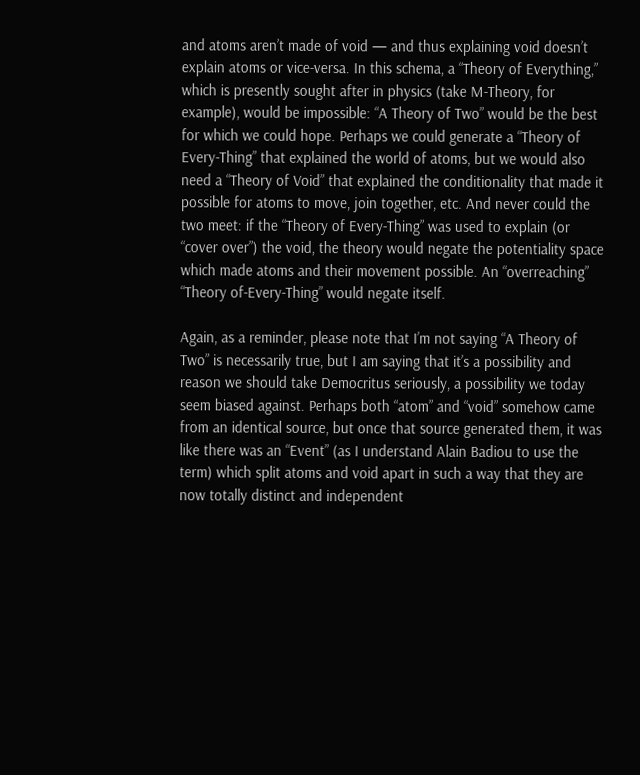and atoms aren’t made of void — and thus explaining void doesn’t explain atoms or vice-versa. In this schema, a “Theory of Everything,” which is presently sought after in physics (take M-Theory, for example), would be impossible: “A Theory of Two” would be the best for which we could hope. Perhaps we could generate a “Theory of Every-Thing” that explained the world of atoms, but we would also need a “Theory of Void” that explained the conditionality that made it possible for atoms to move, join together, etc. And never could the two meet: if the “Theory of Every-Thing” was used to explain (or “cover over”) the void, the theory would negate the potentiality space which made atoms and their movement possible. An “overreaching” “Theory of-Every-Thing” would negate itself.

Again, as a reminder, please note that I’m not saying “A Theory of Two” is necessarily true, but I am saying that it’s a possibility and reason we should take Democritus seriously, a possibility we today seem biased against. Perhaps both “atom” and “void” somehow came from an identical source, but once that source generated them, it was like there was an “Event” (as I understand Alain Badiou to use the term) which split atoms and void apart in such a way that they are now totally distinct and independent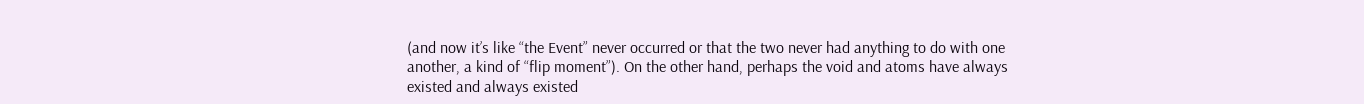(and now it’s like “the Event” never occurred or that the two never had anything to do with one another, a kind of “flip moment”). On the other hand, perhaps the void and atoms have always existed and always existed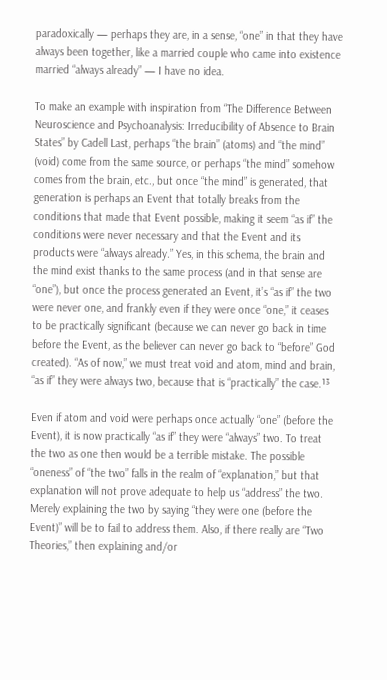paradoxically — perhaps they are, in a sense, “one” in that they have always been together, like a married couple who came into existence married “always already” — I have no idea.

To make an example with inspiration from “The Difference Between Neuroscience and Psychoanalysis: Irreducibility of Absence to Brain States” by Cadell Last, perhaps “the brain” (atoms) and “the mind” (void) come from the same source, or perhaps “the mind” somehow comes from the brain, etc., but once “the mind” is generated, that generation is perhaps an Event that totally breaks from the conditions that made that Event possible, making it seem “as if” the conditions were never necessary and that the Event and its products were “always already.” Yes, in this schema, the brain and the mind exist thanks to the same process (and in that sense are “one”), but once the process generated an Event, it’s “as if” the two were never one, and frankly even if they were once “one,” it ceases to be practically significant (because we can never go back in time before the Event, as the believer can never go back to “before” God created). “As of now,” we must treat void and atom, mind and brain, “as if” they were always two, because that is “practically” the case.¹³

Even if atom and void were perhaps once actually “one” (before the Event), it is now practically “as if” they were “always” two. To treat the two as one then would be a terrible mistake. The possible “oneness” of “the two” falls in the realm of “explanation,” but that explanation will not prove adequate to help us “address” the two. Merely explaining the two by saying “they were one (before the Event)” will be to fail to address them. Also, if there really are “Two Theories,” then explaining and/or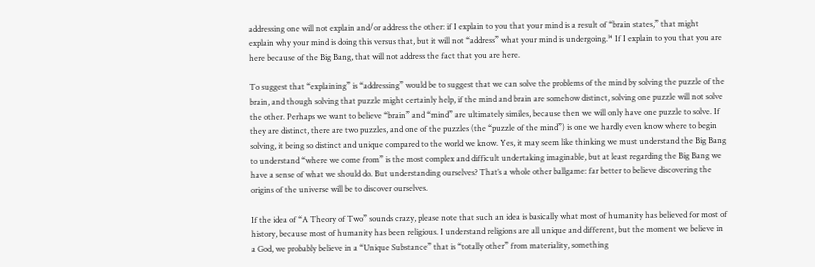addressing one will not explain and/or address the other: if I explain to you that your mind is a result of “brain states,” that might explain why your mind is doing this versus that, but it will not “address” what your mind is undergoing.¹⁴ If I explain to you that you are here because of the Big Bang, that will not address the fact that you are here.

To suggest that “explaining” is “addressing” would be to suggest that we can solve the problems of the mind by solving the puzzle of the brain, and though solving that puzzle might certainly help, if the mind and brain are somehow distinct, solving one puzzle will not solve the other. Perhaps we want to believe “brain” and “mind” are ultimately similes, because then we will only have one puzzle to solve. If they are distinct, there are two puzzles, and one of the puzzles (the “puzzle of the mind”) is one we hardly even know where to begin solving, it being so distinct and unique compared to the world we know. Yes, it may seem like thinking we must understand the Big Bang to understand “where we come from” is the most complex and difficult undertaking imaginable, but at least regarding the Big Bang we have a sense of what we should do. But understanding ourselves? That’s a whole other ballgame: far better to believe discovering the origins of the universe will be to discover ourselves.

If the idea of “A Theory of Two” sounds crazy, please note that such an idea is basically what most of humanity has believed for most of history, because most of humanity has been religious. I understand religions are all unique and different, but the moment we believe in a God, we probably believe in a “Unique Substance” that is “totally other” from materiality, something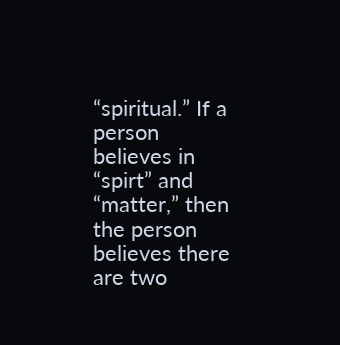“spiritual.” If a person believes in “spirt” and “matter,” then the person believes there are two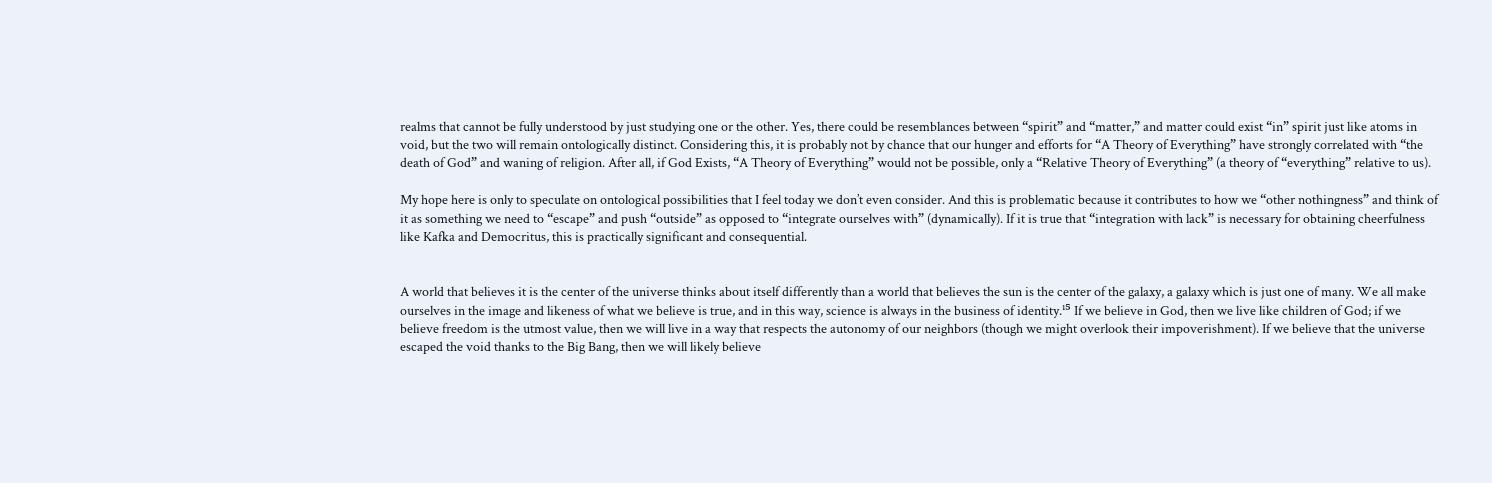realms that cannot be fully understood by just studying one or the other. Yes, there could be resemblances between “spirit” and “matter,” and matter could exist “in” spirit just like atoms in void, but the two will remain ontologically distinct. Considering this, it is probably not by chance that our hunger and efforts for “A Theory of Everything” have strongly correlated with “the death of God” and waning of religion. After all, if God Exists, “A Theory of Everything” would not be possible, only a “Relative Theory of Everything” (a theory of “everything” relative to us).

My hope here is only to speculate on ontological possibilities that I feel today we don’t even consider. And this is problematic because it contributes to how we “other nothingness” and think of it as something we need to “escape” and push “outside” as opposed to “integrate ourselves with” (dynamically). If it is true that “integration with lack” is necessary for obtaining cheerfulness like Kafka and Democritus, this is practically significant and consequential.


A world that believes it is the center of the universe thinks about itself differently than a world that believes the sun is the center of the galaxy, a galaxy which is just one of many. We all make ourselves in the image and likeness of what we believe is true, and in this way, science is always in the business of identity.¹⁵ If we believe in God, then we live like children of God; if we believe freedom is the utmost value, then we will live in a way that respects the autonomy of our neighbors (though we might overlook their impoverishment). If we believe that the universe escaped the void thanks to the Big Bang, then we will likely believe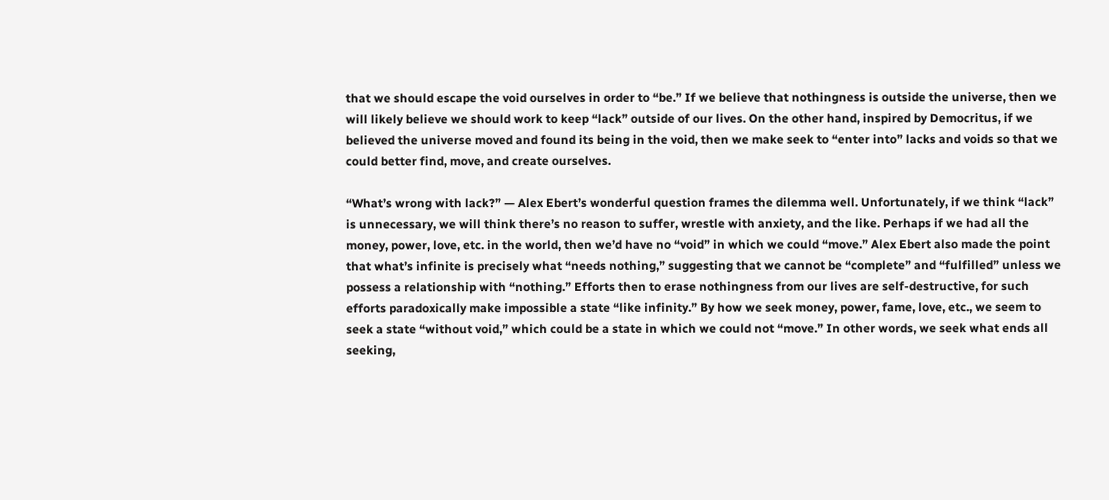that we should escape the void ourselves in order to “be.” If we believe that nothingness is outside the universe, then we will likely believe we should work to keep “lack” outside of our lives. On the other hand, inspired by Democritus, if we believed the universe moved and found its being in the void, then we make seek to “enter into” lacks and voids so that we could better find, move, and create ourselves.

“What’s wrong with lack?” — Alex Ebert’s wonderful question frames the dilemma well. Unfortunately, if we think “lack” is unnecessary, we will think there’s no reason to suffer, wrestle with anxiety, and the like. Perhaps if we had all the money, power, love, etc. in the world, then we’d have no “void” in which we could “move.” Alex Ebert also made the point that what’s infinite is precisely what “needs nothing,” suggesting that we cannot be “complete” and “fulfilled” unless we possess a relationship with “nothing.” Efforts then to erase nothingness from our lives are self-destructive, for such efforts paradoxically make impossible a state “like infinity.” By how we seek money, power, fame, love, etc., we seem to seek a state “without void,” which could be a state in which we could not “move.” In other words, we seek what ends all seeking,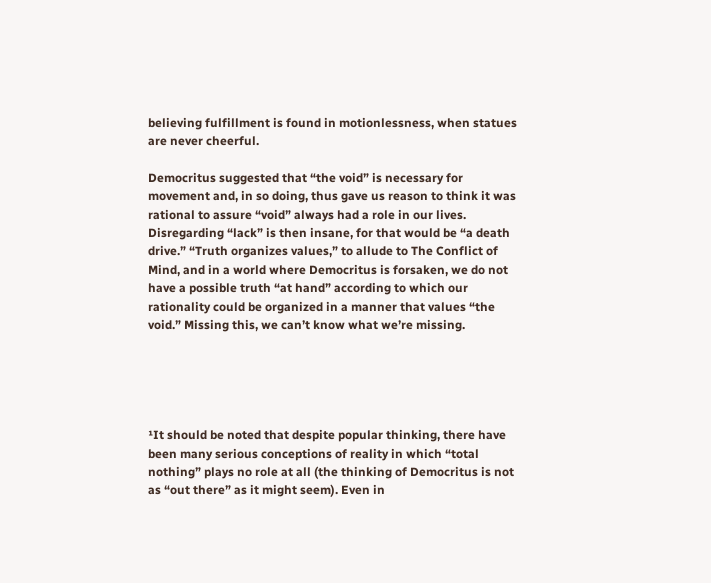believing fulfillment is found in motionlessness, when statues are never cheerful.

Democritus suggested that “the void” is necessary for movement and, in so doing, thus gave us reason to think it was rational to assure “void” always had a role in our lives. Disregarding “lack” is then insane, for that would be “a death drive.” “Truth organizes values,” to allude to The Conflict of Mind, and in a world where Democritus is forsaken, we do not have a possible truth “at hand” according to which our rationality could be organized in a manner that values “the void.” Missing this, we can’t know what we’re missing.





¹It should be noted that despite popular thinking, there have been many serious conceptions of reality in which “total nothing” plays no role at all (the thinking of Democritus is not as “out there” as it might seem). Even in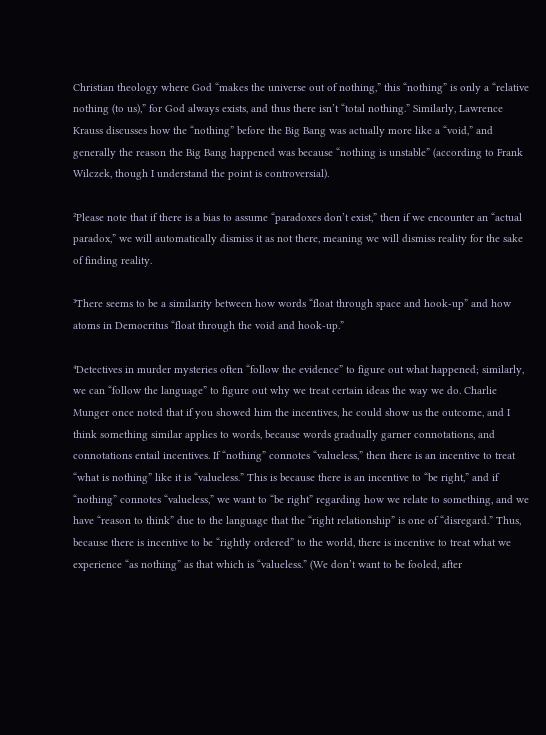Christian theology where God “makes the universe out of nothing,” this “nothing” is only a “relative nothing (to us),” for God always exists, and thus there isn’t “total nothing.” Similarly, Lawrence Krauss discusses how the “nothing” before the Big Bang was actually more like a “void,” and generally the reason the Big Bang happened was because “nothing is unstable” (according to Frank Wilczek, though I understand the point is controversial).

²Please note that if there is a bias to assume “paradoxes don’t exist,” then if we encounter an “actual paradox,” we will automatically dismiss it as not there, meaning we will dismiss reality for the sake of finding reality.

³There seems to be a similarity between how words “float through space and hook-up” and how atoms in Democritus “float through the void and hook-up.”

⁴Detectives in murder mysteries often “follow the evidence” to figure out what happened; similarly, we can “follow the language” to figure out why we treat certain ideas the way we do. Charlie Munger once noted that if you showed him the incentives, he could show us the outcome, and I think something similar applies to words, because words gradually garner connotations, and connotations entail incentives. If “nothing” connotes “valueless,” then there is an incentive to treat “what is nothing” like it is “valueless.” This is because there is an incentive to “be right,” and if “nothing” connotes “valueless,” we want to “be right” regarding how we relate to something, and we have “reason to think” due to the language that the “right relationship” is one of “disregard.” Thus, because there is incentive to be “rightly ordered” to the world, there is incentive to treat what we experience “as nothing” as that which is “valueless.” (We don’t want to be fooled, after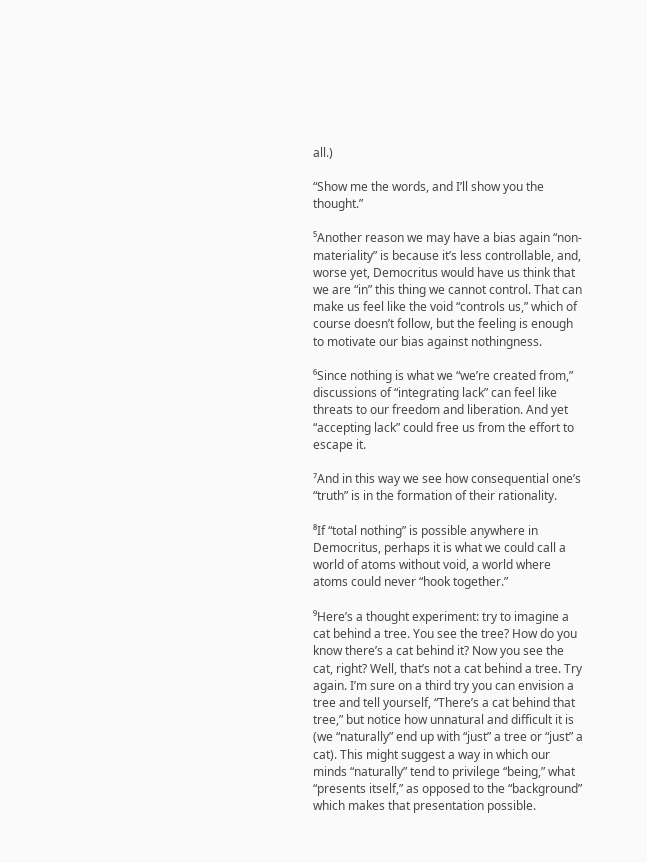all.)

“Show me the words, and I’ll show you the thought.”

⁵Another reason we may have a bias again “non-materiality” is because it’s less controllable, and, worse yet, Democritus would have us think that we are “in” this thing we cannot control. That can make us feel like the void “controls us,” which of course doesn’t follow, but the feeling is enough to motivate our bias against nothingness.

⁶Since nothing is what we “we’re created from,” discussions of “integrating lack” can feel like threats to our freedom and liberation. And yet “accepting lack” could free us from the effort to escape it.

⁷And in this way we see how consequential one’s “truth” is in the formation of their rationality.

⁸If “total nothing” is possible anywhere in Democritus, perhaps it is what we could call a world of atoms without void, a world where atoms could never “hook together.”

⁹Here’s a thought experiment: try to imagine a cat behind a tree. You see the tree? How do you know there’s a cat behind it? Now you see the cat, right? Well, that’s not a cat behind a tree. Try again. I’m sure on a third try you can envision a tree and tell yourself, “There’s a cat behind that tree,” but notice how unnatural and difficult it is (we “naturally” end up with “just” a tree or “just” a cat). This might suggest a way in which our minds “naturally” tend to privilege “being,” what “presents itself,” as opposed to the “background” which makes that presentation possible.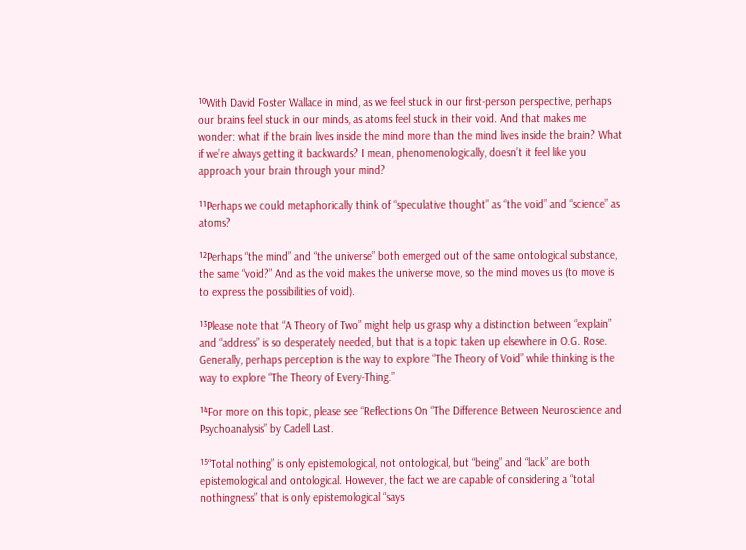¹⁰With David Foster Wallace in mind, as we feel stuck in our first-person perspective, perhaps our brains feel stuck in our minds, as atoms feel stuck in their void. And that makes me wonder: what if the brain lives inside the mind more than the mind lives inside the brain? What if we’re always getting it backwards? I mean, phenomenologically, doesn’t it feel like you approach your brain through your mind?

¹¹Perhaps we could metaphorically think of “speculative thought” as “the void” and “science” as atoms?

¹²Perhaps “the mind” and “the universe” both emerged out of the same ontological substance, the same “void?” And as the void makes the universe move, so the mind moves us (to move is to express the possibilities of void).

¹³Please note that “A Theory of Two” might help us grasp why a distinction between “explain” and “address” is so desperately needed, but that is a topic taken up elsewhere in O.G. Rose. Generally, perhaps perception is the way to explore “The Theory of Void” while thinking is the way to explore “The Theory of Every-Thing.”

¹⁴For more on this topic, please see “Reflections On “The Difference Between Neuroscience and Psychoanalysis” by Cadell Last.

¹⁵“Total nothing” is only epistemological, not ontological, but “being” and “lack” are both epistemological and ontological. However, the fact we are capable of considering a “total nothingness” that is only epistemological “says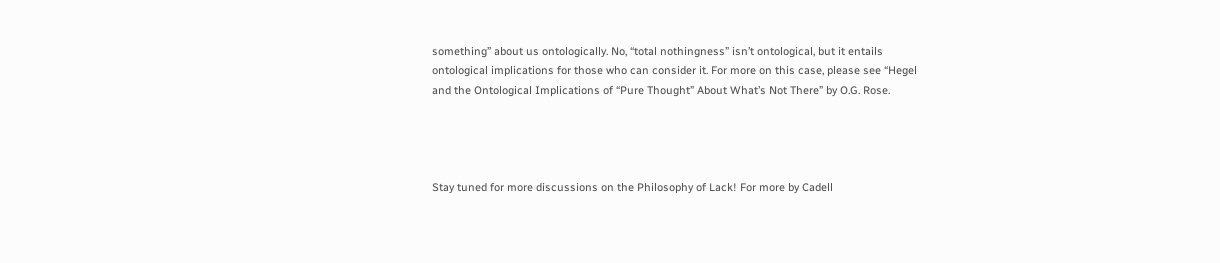something” about us ontologically. No, “total nothingness” isn’t ontological, but it entails ontological implications for those who can consider it. For more on this case, please see “Hegel and the Ontological Implications of “Pure Thought” About What’s Not There” by O.G. Rose.




Stay tuned for more discussions on the Philosophy of Lack! For more by Cadell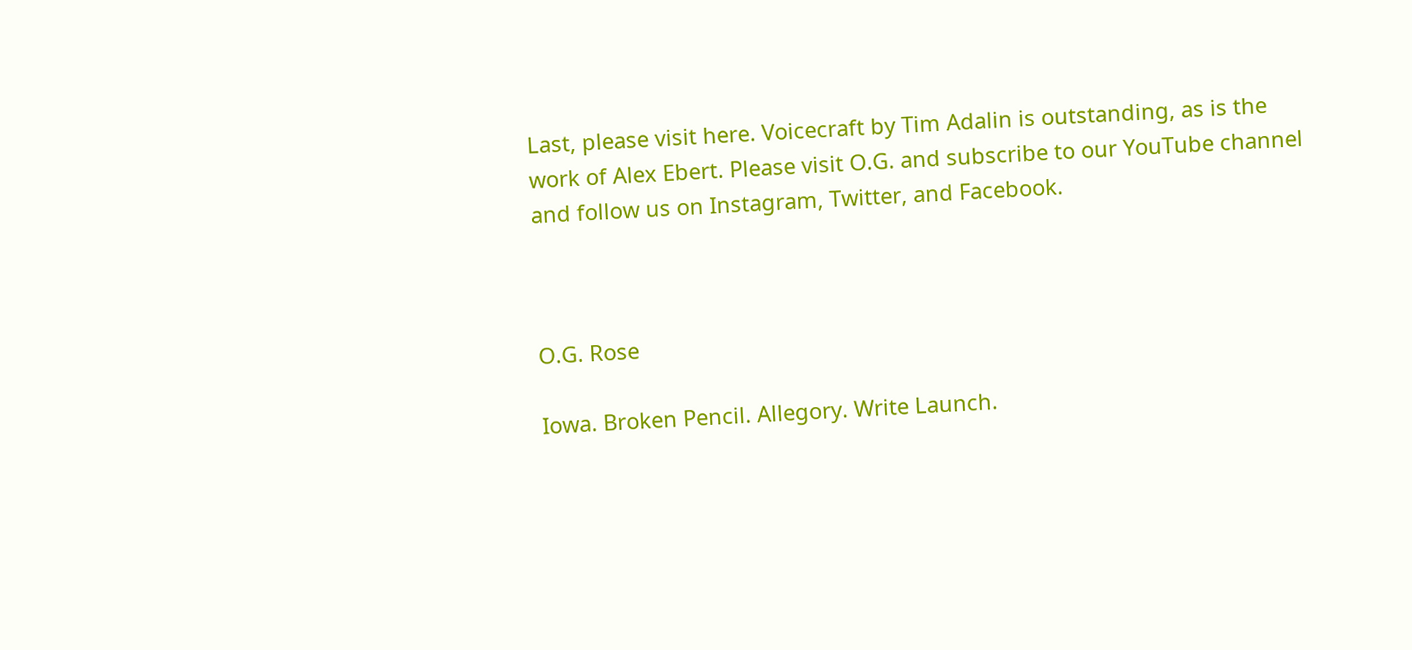Last, please visit here. Voicecraft by Tim Adalin is outstanding, as is the work of Alex Ebert. Please visit O.G. and subscribe to our YouTube channel and follow us on Instagram, Twitter, and Facebook.



O.G. Rose

Iowa. Broken Pencil. Allegory. Write Launch.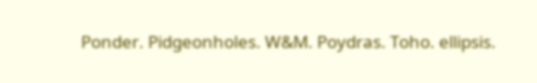Ponder. Pidgeonholes. W&M. Poydras. Toho. ellipsis.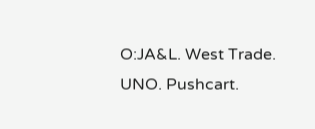O:JA&L. West Trade. UNO. Pushcart.